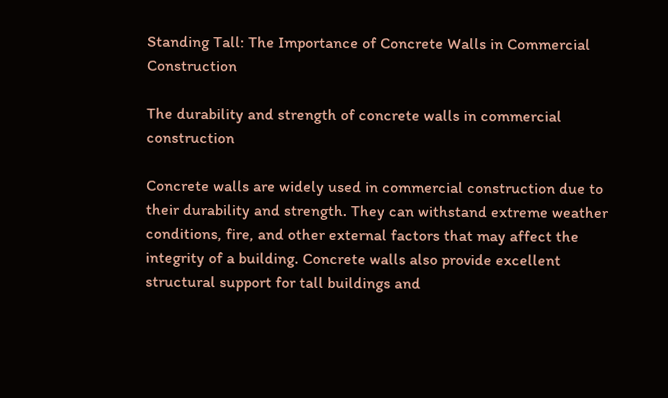Standing Tall: The Importance of Concrete Walls in Commercial Construction

The durability and strength of concrete walls in commercial construction

Concrete walls are widely used in commercial construction due to their durability and strength. They can withstand extreme weather conditions, fire, and other external factors that may affect the integrity of a building. Concrete walls also provide excellent structural support for tall buildings and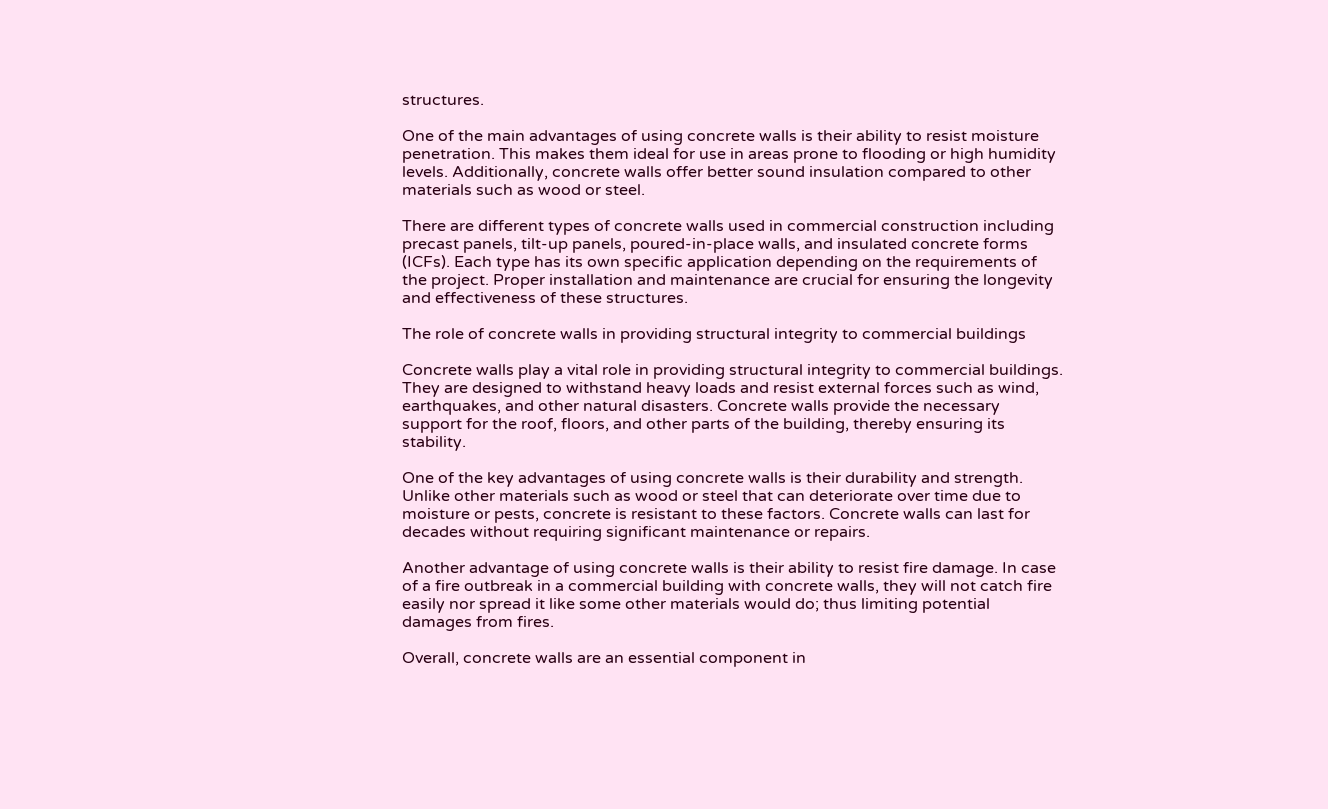structures.

One of the main advantages of using concrete walls is their ability to resist moisture penetration. This makes them ideal for use in areas prone to flooding or high humidity levels. Additionally, concrete walls offer better sound insulation compared to other materials such as wood or steel.

There are different types of concrete walls used in commercial construction including precast panels, tilt-up panels, poured-in-place walls, and insulated concrete forms (ICFs). Each type has its own specific application depending on the requirements of the project. Proper installation and maintenance are crucial for ensuring the longevity and effectiveness of these structures.

The role of concrete walls in providing structural integrity to commercial buildings

Concrete walls play a vital role in providing structural integrity to commercial buildings. They are designed to withstand heavy loads and resist external forces such as wind, earthquakes, and other natural disasters. Concrete walls provide the necessary support for the roof, floors, and other parts of the building, thereby ensuring its stability.

One of the key advantages of using concrete walls is their durability and strength. Unlike other materials such as wood or steel that can deteriorate over time due to moisture or pests, concrete is resistant to these factors. Concrete walls can last for decades without requiring significant maintenance or repairs.

Another advantage of using concrete walls is their ability to resist fire damage. In case of a fire outbreak in a commercial building with concrete walls, they will not catch fire easily nor spread it like some other materials would do; thus limiting potential damages from fires.

Overall, concrete walls are an essential component in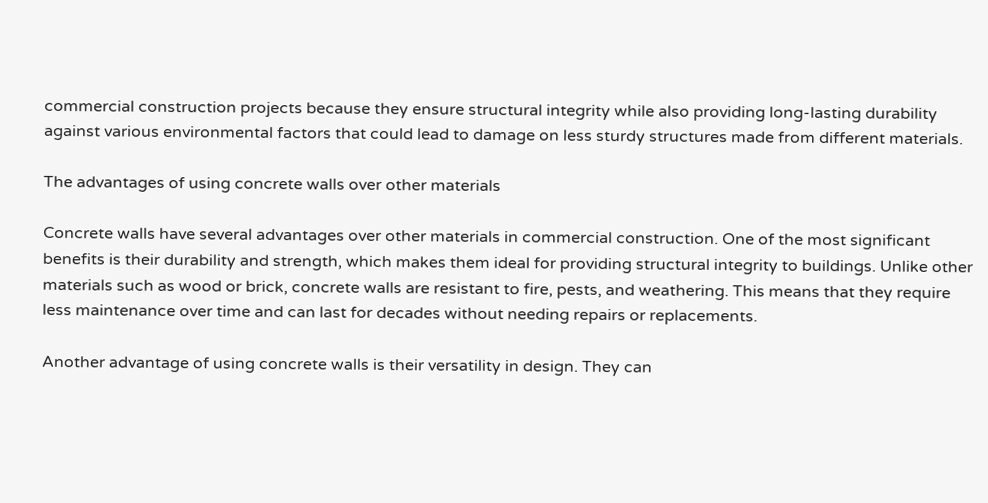commercial construction projects because they ensure structural integrity while also providing long-lasting durability against various environmental factors that could lead to damage on less sturdy structures made from different materials.

The advantages of using concrete walls over other materials

Concrete walls have several advantages over other materials in commercial construction. One of the most significant benefits is their durability and strength, which makes them ideal for providing structural integrity to buildings. Unlike other materials such as wood or brick, concrete walls are resistant to fire, pests, and weathering. This means that they require less maintenance over time and can last for decades without needing repairs or replacements.

Another advantage of using concrete walls is their versatility in design. They can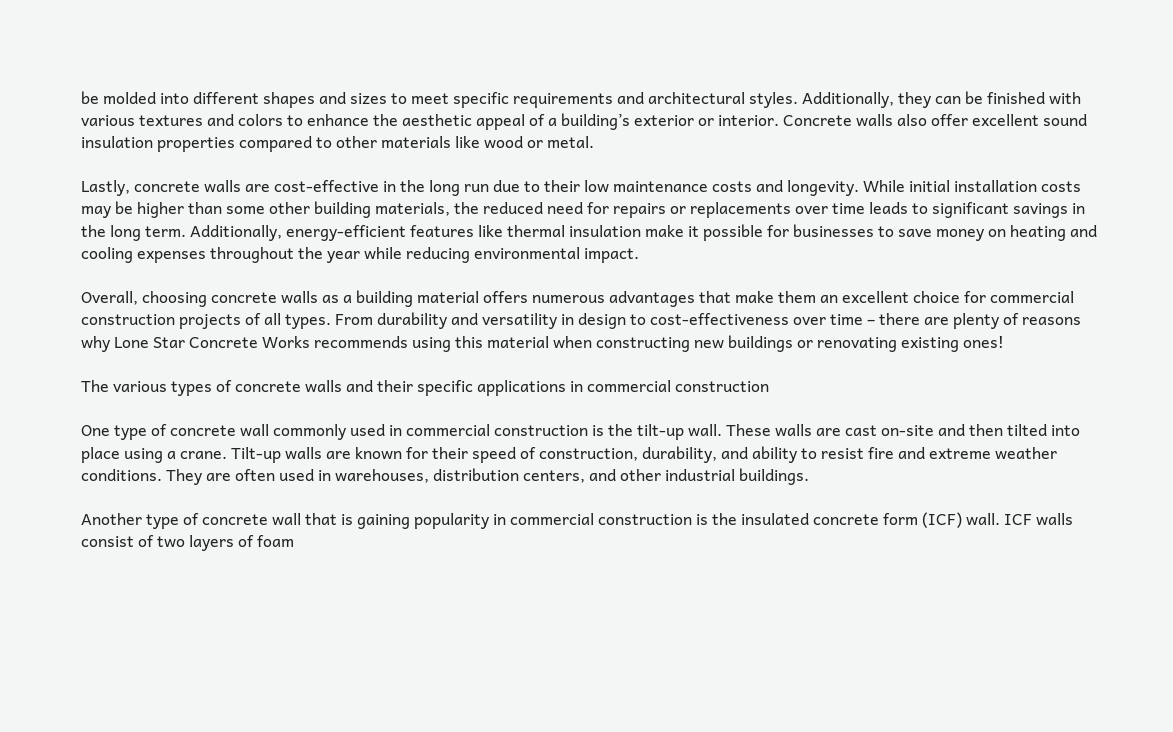be molded into different shapes and sizes to meet specific requirements and architectural styles. Additionally, they can be finished with various textures and colors to enhance the aesthetic appeal of a building’s exterior or interior. Concrete walls also offer excellent sound insulation properties compared to other materials like wood or metal.

Lastly, concrete walls are cost-effective in the long run due to their low maintenance costs and longevity. While initial installation costs may be higher than some other building materials, the reduced need for repairs or replacements over time leads to significant savings in the long term. Additionally, energy-efficient features like thermal insulation make it possible for businesses to save money on heating and cooling expenses throughout the year while reducing environmental impact.

Overall, choosing concrete walls as a building material offers numerous advantages that make them an excellent choice for commercial construction projects of all types. From durability and versatility in design to cost-effectiveness over time – there are plenty of reasons why Lone Star Concrete Works recommends using this material when constructing new buildings or renovating existing ones!

The various types of concrete walls and their specific applications in commercial construction

One type of concrete wall commonly used in commercial construction is the tilt-up wall. These walls are cast on-site and then tilted into place using a crane. Tilt-up walls are known for their speed of construction, durability, and ability to resist fire and extreme weather conditions. They are often used in warehouses, distribution centers, and other industrial buildings.

Another type of concrete wall that is gaining popularity in commercial construction is the insulated concrete form (ICF) wall. ICF walls consist of two layers of foam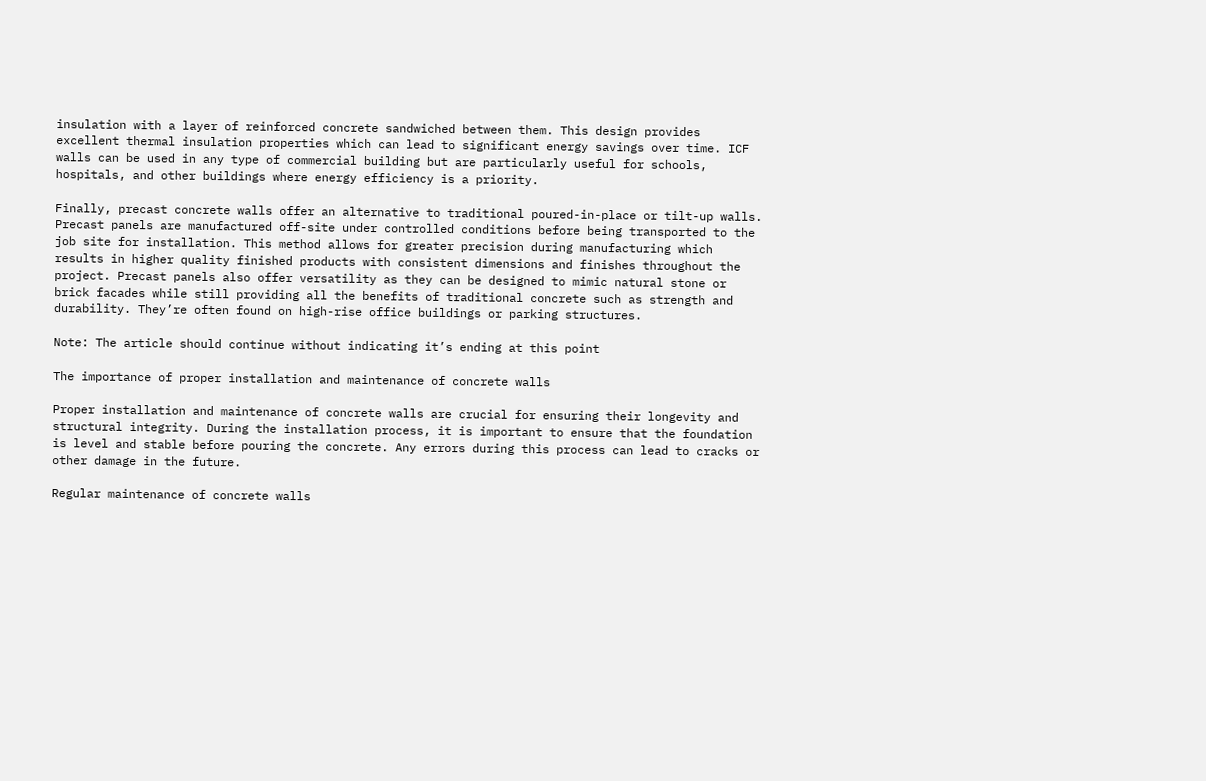insulation with a layer of reinforced concrete sandwiched between them. This design provides excellent thermal insulation properties which can lead to significant energy savings over time. ICF walls can be used in any type of commercial building but are particularly useful for schools, hospitals, and other buildings where energy efficiency is a priority.

Finally, precast concrete walls offer an alternative to traditional poured-in-place or tilt-up walls. Precast panels are manufactured off-site under controlled conditions before being transported to the job site for installation. This method allows for greater precision during manufacturing which results in higher quality finished products with consistent dimensions and finishes throughout the project. Precast panels also offer versatility as they can be designed to mimic natural stone or brick facades while still providing all the benefits of traditional concrete such as strength and durability. They’re often found on high-rise office buildings or parking structures.

Note: The article should continue without indicating it’s ending at this point

The importance of proper installation and maintenance of concrete walls

Proper installation and maintenance of concrete walls are crucial for ensuring their longevity and structural integrity. During the installation process, it is important to ensure that the foundation is level and stable before pouring the concrete. Any errors during this process can lead to cracks or other damage in the future.

Regular maintenance of concrete walls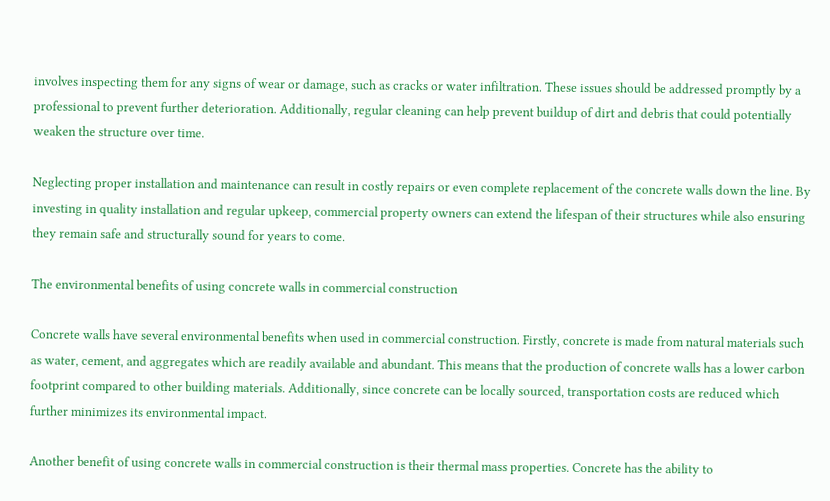involves inspecting them for any signs of wear or damage, such as cracks or water infiltration. These issues should be addressed promptly by a professional to prevent further deterioration. Additionally, regular cleaning can help prevent buildup of dirt and debris that could potentially weaken the structure over time.

Neglecting proper installation and maintenance can result in costly repairs or even complete replacement of the concrete walls down the line. By investing in quality installation and regular upkeep, commercial property owners can extend the lifespan of their structures while also ensuring they remain safe and structurally sound for years to come.

The environmental benefits of using concrete walls in commercial construction

Concrete walls have several environmental benefits when used in commercial construction. Firstly, concrete is made from natural materials such as water, cement, and aggregates which are readily available and abundant. This means that the production of concrete walls has a lower carbon footprint compared to other building materials. Additionally, since concrete can be locally sourced, transportation costs are reduced which further minimizes its environmental impact.

Another benefit of using concrete walls in commercial construction is their thermal mass properties. Concrete has the ability to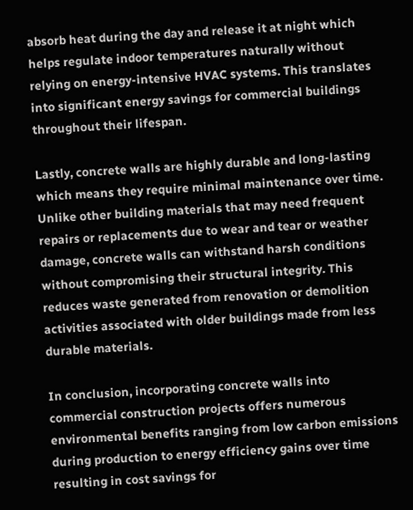absorb heat during the day and release it at night which helps regulate indoor temperatures naturally without relying on energy-intensive HVAC systems. This translates into significant energy savings for commercial buildings throughout their lifespan.

Lastly, concrete walls are highly durable and long-lasting which means they require minimal maintenance over time. Unlike other building materials that may need frequent repairs or replacements due to wear and tear or weather damage, concrete walls can withstand harsh conditions without compromising their structural integrity. This reduces waste generated from renovation or demolition activities associated with older buildings made from less durable materials.

In conclusion, incorporating concrete walls into commercial construction projects offers numerous environmental benefits ranging from low carbon emissions during production to energy efficiency gains over time resulting in cost savings for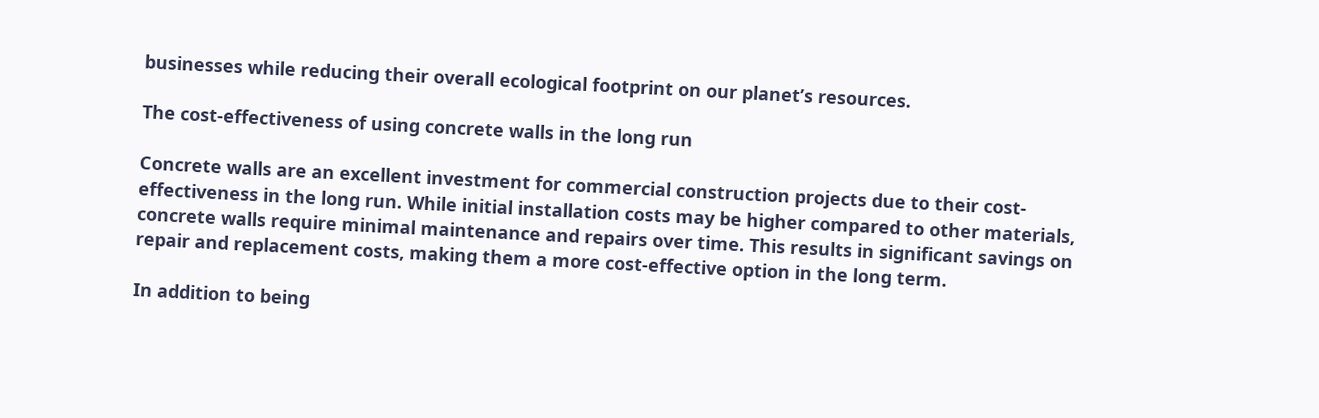businesses while reducing their overall ecological footprint on our planet’s resources.

The cost-effectiveness of using concrete walls in the long run

Concrete walls are an excellent investment for commercial construction projects due to their cost-effectiveness in the long run. While initial installation costs may be higher compared to other materials, concrete walls require minimal maintenance and repairs over time. This results in significant savings on repair and replacement costs, making them a more cost-effective option in the long term.

In addition to being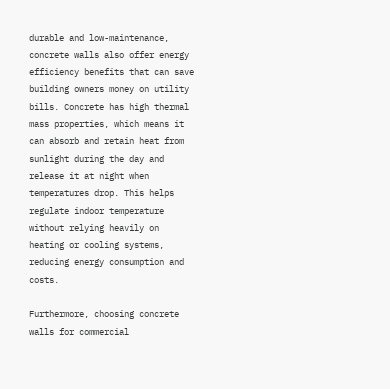durable and low-maintenance, concrete walls also offer energy efficiency benefits that can save building owners money on utility bills. Concrete has high thermal mass properties, which means it can absorb and retain heat from sunlight during the day and release it at night when temperatures drop. This helps regulate indoor temperature without relying heavily on heating or cooling systems, reducing energy consumption and costs.

Furthermore, choosing concrete walls for commercial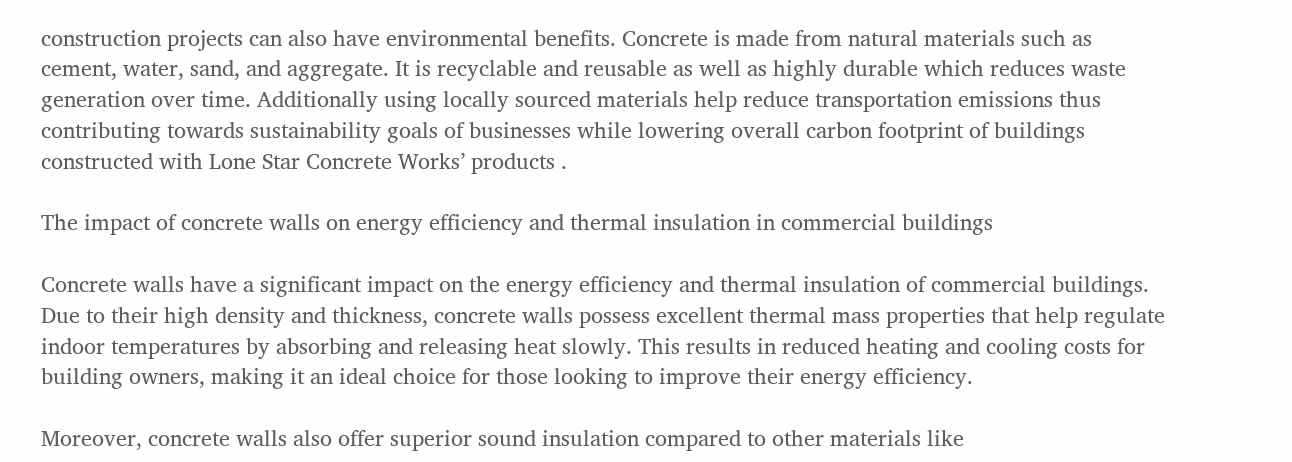construction projects can also have environmental benefits. Concrete is made from natural materials such as cement, water, sand, and aggregate. It is recyclable and reusable as well as highly durable which reduces waste generation over time. Additionally using locally sourced materials help reduce transportation emissions thus contributing towards sustainability goals of businesses while lowering overall carbon footprint of buildings constructed with Lone Star Concrete Works’ products .

The impact of concrete walls on energy efficiency and thermal insulation in commercial buildings

Concrete walls have a significant impact on the energy efficiency and thermal insulation of commercial buildings. Due to their high density and thickness, concrete walls possess excellent thermal mass properties that help regulate indoor temperatures by absorbing and releasing heat slowly. This results in reduced heating and cooling costs for building owners, making it an ideal choice for those looking to improve their energy efficiency.

Moreover, concrete walls also offer superior sound insulation compared to other materials like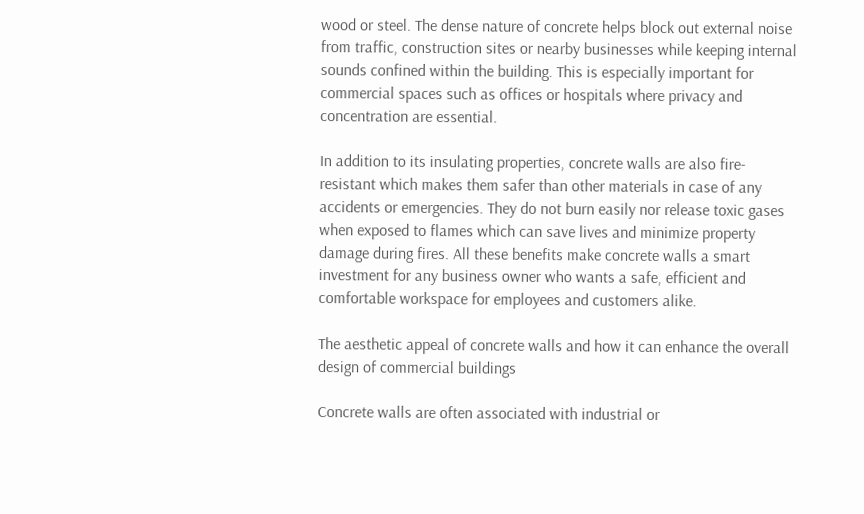wood or steel. The dense nature of concrete helps block out external noise from traffic, construction sites or nearby businesses while keeping internal sounds confined within the building. This is especially important for commercial spaces such as offices or hospitals where privacy and concentration are essential.

In addition to its insulating properties, concrete walls are also fire-resistant which makes them safer than other materials in case of any accidents or emergencies. They do not burn easily nor release toxic gases when exposed to flames which can save lives and minimize property damage during fires. All these benefits make concrete walls a smart investment for any business owner who wants a safe, efficient and comfortable workspace for employees and customers alike.

The aesthetic appeal of concrete walls and how it can enhance the overall design of commercial buildings

Concrete walls are often associated with industrial or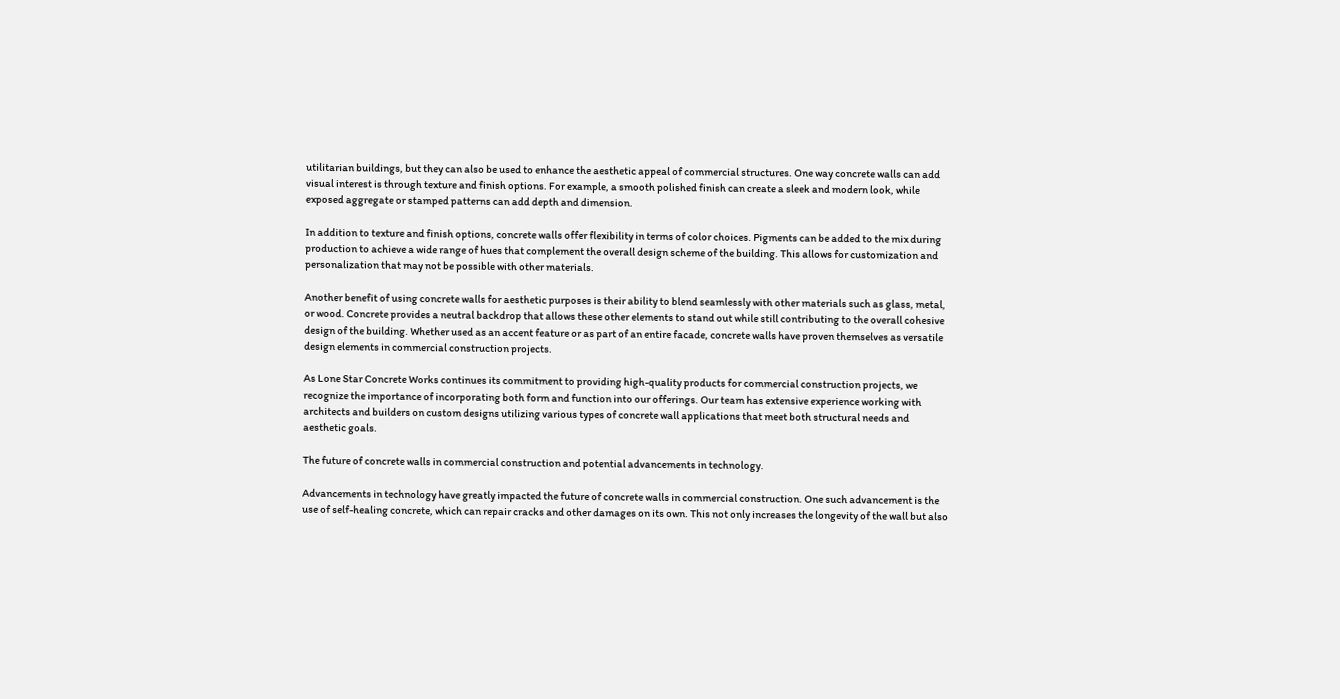utilitarian buildings, but they can also be used to enhance the aesthetic appeal of commercial structures. One way concrete walls can add visual interest is through texture and finish options. For example, a smooth polished finish can create a sleek and modern look, while exposed aggregate or stamped patterns can add depth and dimension.

In addition to texture and finish options, concrete walls offer flexibility in terms of color choices. Pigments can be added to the mix during production to achieve a wide range of hues that complement the overall design scheme of the building. This allows for customization and personalization that may not be possible with other materials.

Another benefit of using concrete walls for aesthetic purposes is their ability to blend seamlessly with other materials such as glass, metal, or wood. Concrete provides a neutral backdrop that allows these other elements to stand out while still contributing to the overall cohesive design of the building. Whether used as an accent feature or as part of an entire facade, concrete walls have proven themselves as versatile design elements in commercial construction projects.

As Lone Star Concrete Works continues its commitment to providing high-quality products for commercial construction projects, we recognize the importance of incorporating both form and function into our offerings. Our team has extensive experience working with architects and builders on custom designs utilizing various types of concrete wall applications that meet both structural needs and aesthetic goals.

The future of concrete walls in commercial construction and potential advancements in technology.

Advancements in technology have greatly impacted the future of concrete walls in commercial construction. One such advancement is the use of self-healing concrete, which can repair cracks and other damages on its own. This not only increases the longevity of the wall but also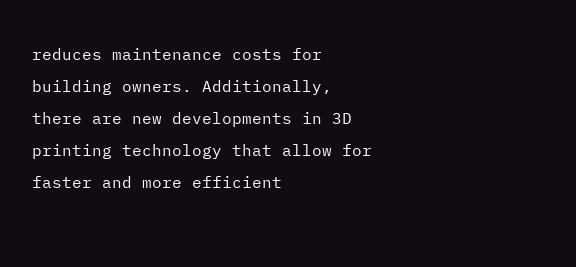reduces maintenance costs for building owners. Additionally, there are new developments in 3D printing technology that allow for faster and more efficient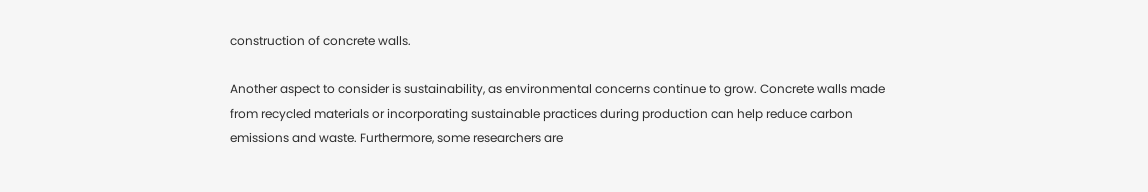construction of concrete walls.

Another aspect to consider is sustainability, as environmental concerns continue to grow. Concrete walls made from recycled materials or incorporating sustainable practices during production can help reduce carbon emissions and waste. Furthermore, some researchers are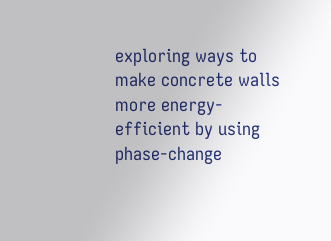exploring ways to make concrete walls more energy-efficient by using phase-change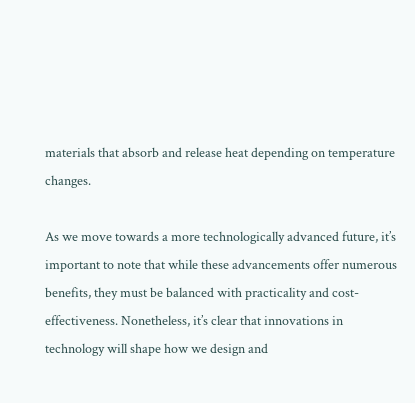materials that absorb and release heat depending on temperature changes.

As we move towards a more technologically advanced future, it’s important to note that while these advancements offer numerous benefits, they must be balanced with practicality and cost-effectiveness. Nonetheless, it’s clear that innovations in technology will shape how we design and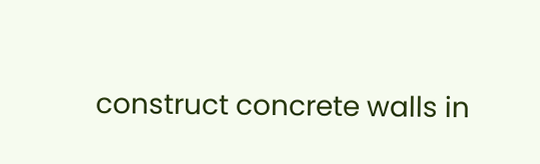construct concrete walls in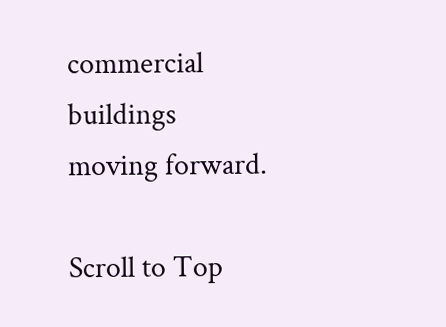commercial buildings moving forward.

Scroll to Top